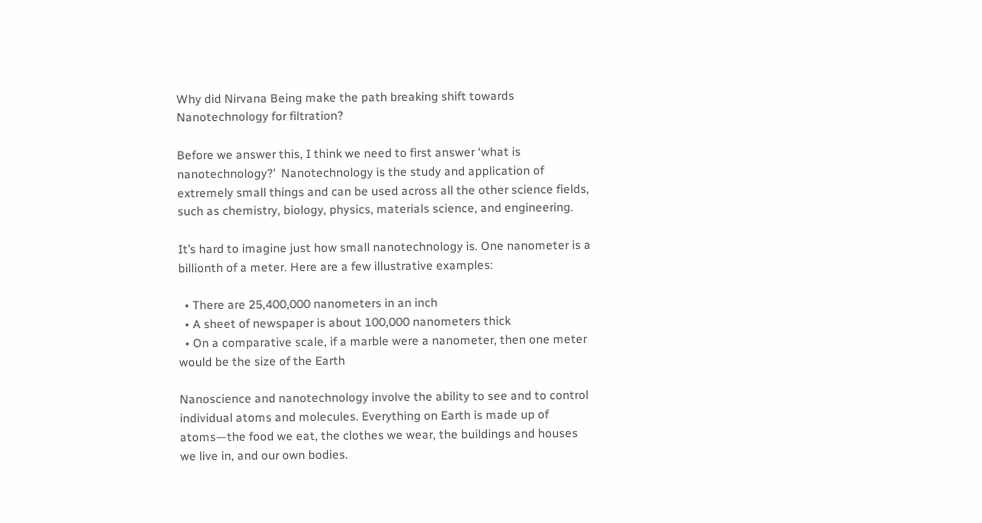Why did Nirvana Being make the path breaking shift towards Nanotechnology for filtration?

Before we answer this, I think we need to first answer ‘what is nanotechnology?’  Nanotechnology is the study and application of extremely small things and can be used across all the other science fields, such as chemistry, biology, physics, materials science, and engineering.

It’s hard to imagine just how small nanotechnology is. One nanometer is a billionth of a meter. Here are a few illustrative examples:

  • There are 25,400,000 nanometers in an inch
  • A sheet of newspaper is about 100,000 nanometers thick
  • On a comparative scale, if a marble were a nanometer, then one meter would be the size of the Earth

Nanoscience and nanotechnology involve the ability to see and to control individual atoms and molecules. Everything on Earth is made up of atoms—the food we eat, the clothes we wear, the buildings and houses we live in, and our own bodies.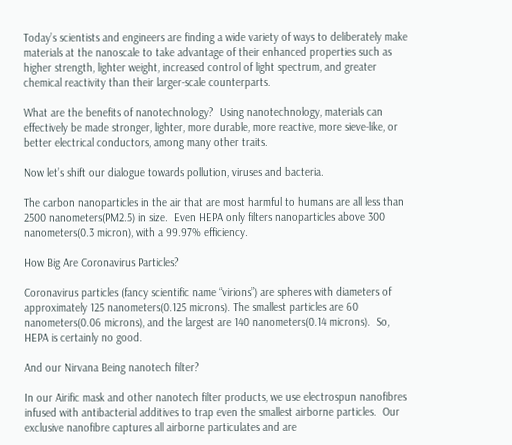Today’s scientists and engineers are finding a wide variety of ways to deliberately make materials at the nanoscale to take advantage of their enhanced properties such as higher strength, lighter weight, increased control of light spectrum, and greater chemical reactivity than their larger-scale counterparts.

What are the benefits of nanotechnology?  Using nanotechnology, materials can effectively be made stronger, lighter, more durable, more reactive, more sieve-like, or better electrical conductors, among many other traits.

Now let’s shift our dialogue towards pollution, viruses and bacteria.

The carbon nanoparticles in the air that are most harmful to humans are all less than 2500 nanometers(PM2.5) in size.  Even HEPA only filters nanoparticles above 300 nanometers(0.3 micron), with a 99.97% efficiency.

How Big Are Coronavirus Particles?

Coronavirus particles (fancy scientific name “virions”) are spheres with diameters of approximately 125 nanometers(0.125 microns). The smallest particles are 60 nanometers(0.06 microns), and the largest are 140 nanometers(0.14 microns).  So, HEPA is certainly no good.

And our Nirvana Being nanotech filter?

In our Airific mask and other nanotech filter products, we use electrospun nanofibres infused with antibacterial additives to trap even the smallest airborne particles.  Our exclusive nanofibre captures all airborne particulates and are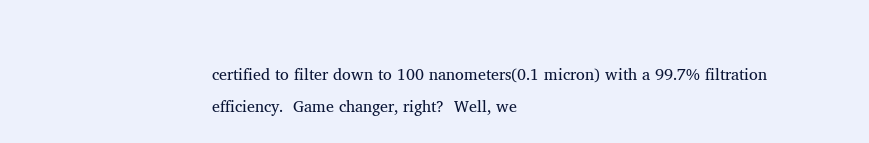certified to filter down to 100 nanometers(0.1 micron) with a 99.7% filtration efficiency.  Game changer, right?  Well, we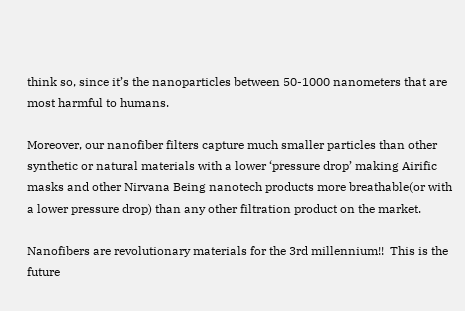think so, since it’s the nanoparticles between 50-1000 nanometers that are most harmful to humans.

Moreover, our nanofiber filters capture much smaller particles than other synthetic or natural materials with a lower ‘pressure drop’ making Airific masks and other Nirvana Being nanotech products more breathable(or with a lower pressure drop) than any other filtration product on the market.

Nanofibers are revolutionary materials for the 3rd millennium!!  This is the future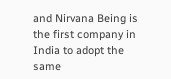and Nirvana Being is the first company in India to adopt the same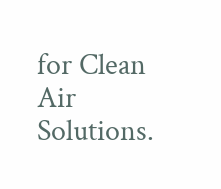for Clean Air Solutions.